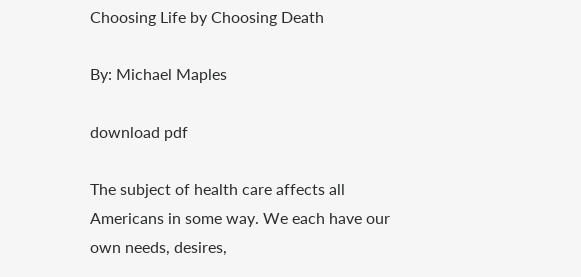Choosing Life by Choosing Death

By: Michael Maples

download pdf

The subject of health care affects all Americans in some way. We each have our own needs, desires,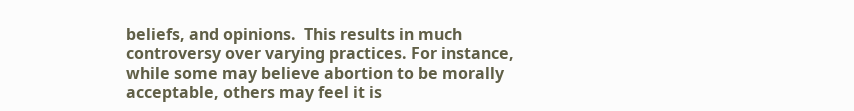beliefs, and opinions.  This results in much controversy over varying practices. For instance, while some may believe abortion to be morally acceptable, others may feel it is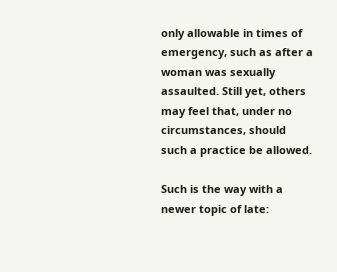only allowable in times of emergency, such as after a woman was sexually assaulted. Still yet, others may feel that, under no circumstances, should such a practice be allowed.

Such is the way with a newer topic of late: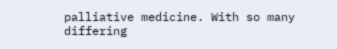palliative medicine. With so many differing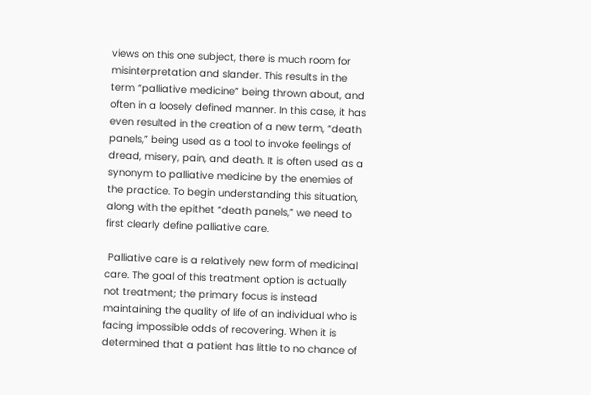views on this one subject, there is much room for misinterpretation and slander. This results in the term “palliative medicine” being thrown about, and often in a loosely defined manner. In this case, it has even resulted in the creation of a new term, “death panels,” being used as a tool to invoke feelings of dread, misery, pain, and death. It is often used as a synonym to palliative medicine by the enemies of the practice. To begin understanding this situation, along with the epithet “death panels,” we need to first clearly define palliative care.

 Palliative care is a relatively new form of medicinal care. The goal of this treatment option is actually not treatment; the primary focus is instead maintaining the quality of life of an individual who is facing impossible odds of recovering. When it is determined that a patient has little to no chance of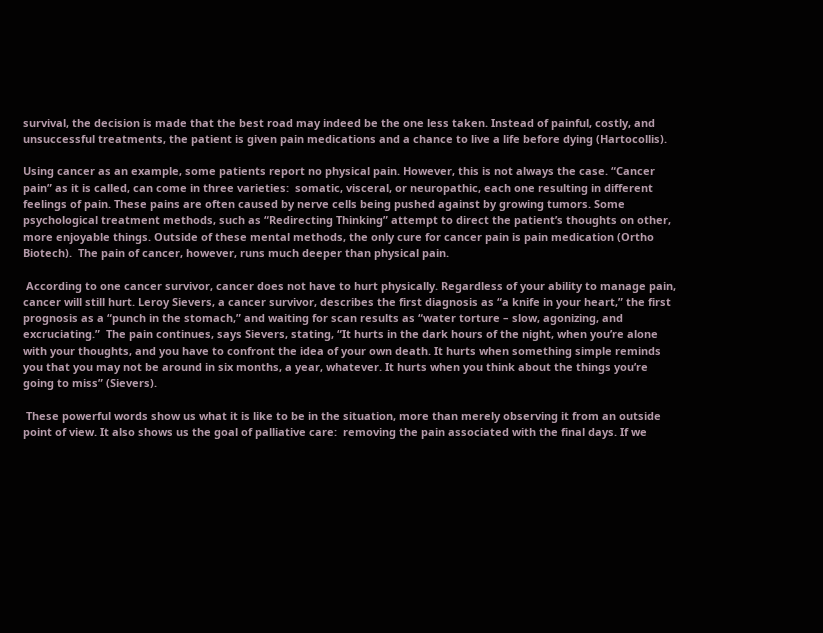survival, the decision is made that the best road may indeed be the one less taken. Instead of painful, costly, and unsuccessful treatments, the patient is given pain medications and a chance to live a life before dying (Hartocollis).

Using cancer as an example, some patients report no physical pain. However, this is not always the case. “Cancer pain” as it is called, can come in three varieties:  somatic, visceral, or neuropathic, each one resulting in different feelings of pain. These pains are often caused by nerve cells being pushed against by growing tumors. Some psychological treatment methods, such as “Redirecting Thinking” attempt to direct the patient’s thoughts on other, more enjoyable things. Outside of these mental methods, the only cure for cancer pain is pain medication (Ortho Biotech).  The pain of cancer, however, runs much deeper than physical pain.

 According to one cancer survivor, cancer does not have to hurt physically. Regardless of your ability to manage pain, cancer will still hurt. Leroy Sievers, a cancer survivor, describes the first diagnosis as “a knife in your heart,” the first prognosis as a “punch in the stomach,” and waiting for scan results as “water torture – slow, agonizing, and excruciating.”  The pain continues, says Sievers, stating, “It hurts in the dark hours of the night, when you’re alone with your thoughts, and you have to confront the idea of your own death. It hurts when something simple reminds you that you may not be around in six months, a year, whatever. It hurts when you think about the things you’re going to miss” (Sievers).

 These powerful words show us what it is like to be in the situation, more than merely observing it from an outside point of view. It also shows us the goal of palliative care:  removing the pain associated with the final days. If we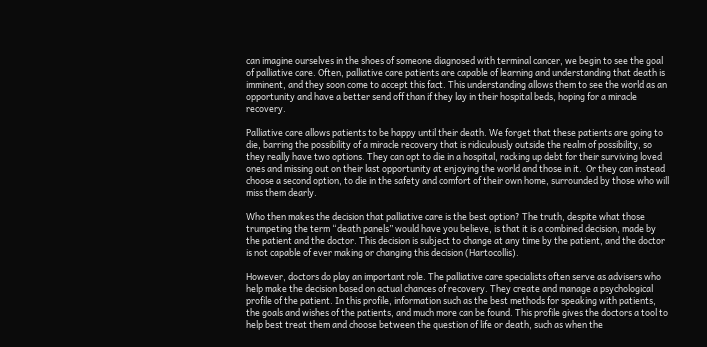can imagine ourselves in the shoes of someone diagnosed with terminal cancer, we begin to see the goal of palliative care. Often, palliative care patients are capable of learning and understanding that death is imminent, and they soon come to accept this fact. This understanding allows them to see the world as an opportunity and have a better send off than if they lay in their hospital beds, hoping for a miracle recovery.

Palliative care allows patients to be happy until their death. We forget that these patients are going to die, barring the possibility of a miracle recovery that is ridiculously outside the realm of possibility, so they really have two options. They can opt to die in a hospital, racking up debt for their surviving loved ones and missing out on their last opportunity at enjoying the world and those in it.  Or they can instead choose a second option, to die in the safety and comfort of their own home, surrounded by those who will miss them dearly.

Who then makes the decision that palliative care is the best option? The truth, despite what those trumpeting the term “death panels” would have you believe, is that it is a combined decision, made by the patient and the doctor. This decision is subject to change at any time by the patient, and the doctor is not capable of ever making or changing this decision (Hartocollis).

However, doctors do play an important role. The palliative care specialists often serve as advisers who help make the decision based on actual chances of recovery. They create and manage a psychological profile of the patient. In this profile, information such as the best methods for speaking with patients, the goals and wishes of the patients, and much more can be found. This profile gives the doctors a tool to help best treat them and choose between the question of life or death, such as when the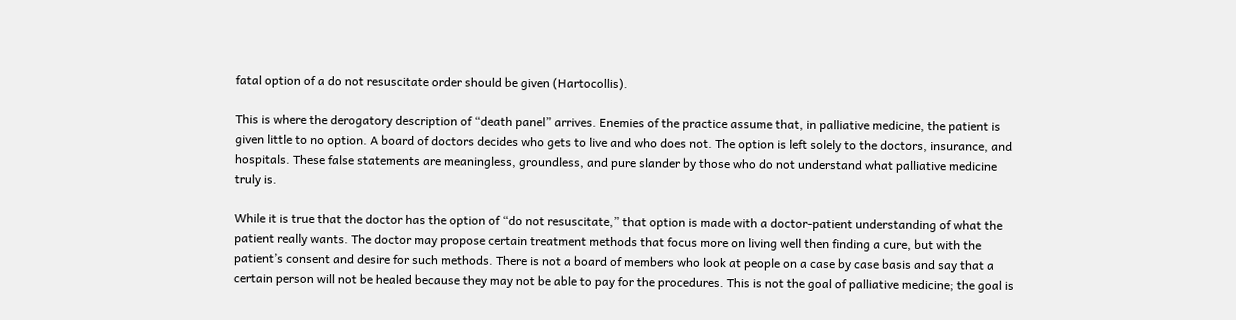fatal option of a do not resuscitate order should be given (Hartocollis).

This is where the derogatory description of “death panel” arrives. Enemies of the practice assume that, in palliative medicine, the patient is given little to no option. A board of doctors decides who gets to live and who does not. The option is left solely to the doctors, insurance, and hospitals. These false statements are meaningless, groundless, and pure slander by those who do not understand what palliative medicine truly is.

While it is true that the doctor has the option of “do not resuscitate,” that option is made with a doctor-patient understanding of what the patient really wants. The doctor may propose certain treatment methods that focus more on living well then finding a cure, but with the patient’s consent and desire for such methods. There is not a board of members who look at people on a case by case basis and say that a certain person will not be healed because they may not be able to pay for the procedures. This is not the goal of palliative medicine; the goal is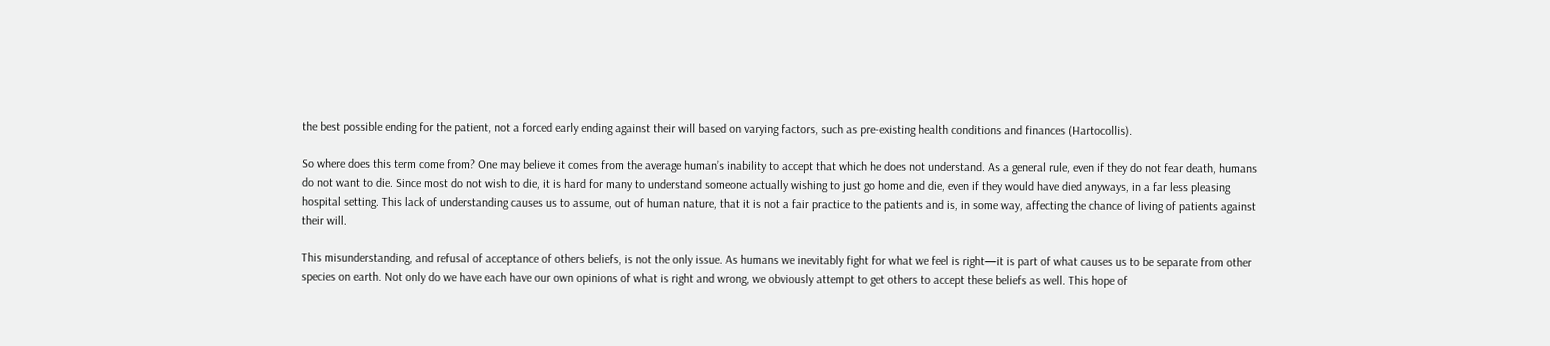the best possible ending for the patient, not a forced early ending against their will based on varying factors, such as pre-existing health conditions and finances (Hartocollis).

So where does this term come from? One may believe it comes from the average human’s inability to accept that which he does not understand. As a general rule, even if they do not fear death, humans do not want to die. Since most do not wish to die, it is hard for many to understand someone actually wishing to just go home and die, even if they would have died anyways, in a far less pleasing hospital setting. This lack of understanding causes us to assume, out of human nature, that it is not a fair practice to the patients and is, in some way, affecting the chance of living of patients against their will.

This misunderstanding, and refusal of acceptance of others beliefs, is not the only issue. As humans we inevitably fight for what we feel is right—it is part of what causes us to be separate from other species on earth. Not only do we have each have our own opinions of what is right and wrong, we obviously attempt to get others to accept these beliefs as well. This hope of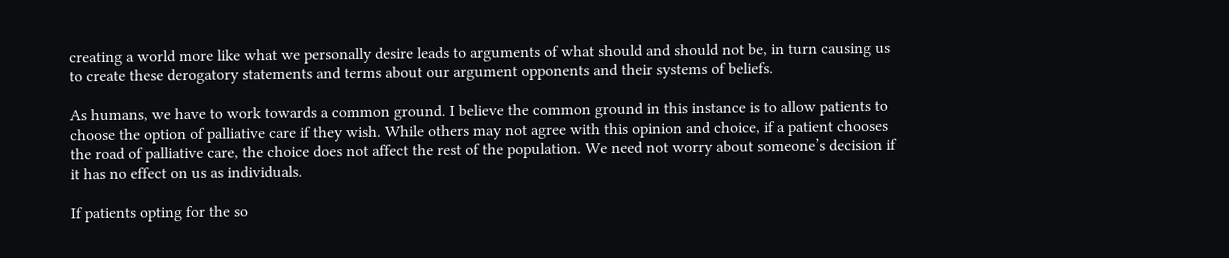creating a world more like what we personally desire leads to arguments of what should and should not be, in turn causing us to create these derogatory statements and terms about our argument opponents and their systems of beliefs.

As humans, we have to work towards a common ground. I believe the common ground in this instance is to allow patients to choose the option of palliative care if they wish. While others may not agree with this opinion and choice, if a patient chooses the road of palliative care, the choice does not affect the rest of the population. We need not worry about someone’s decision if it has no effect on us as individuals.

If patients opting for the so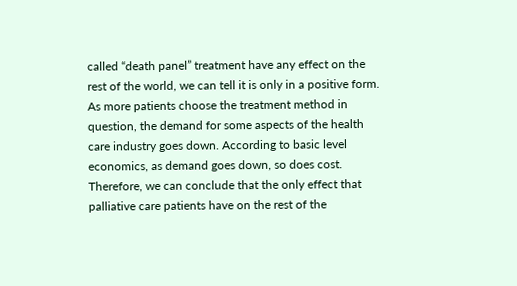called “death panel” treatment have any effect on the rest of the world, we can tell it is only in a positive form. As more patients choose the treatment method in question, the demand for some aspects of the health care industry goes down. According to basic level economics, as demand goes down, so does cost. Therefore, we can conclude that the only effect that palliative care patients have on the rest of the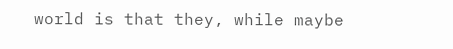world is that they, while maybe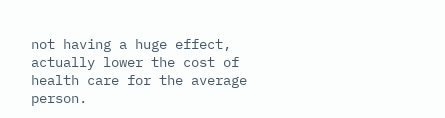not having a huge effect, actually lower the cost of health care for the average person.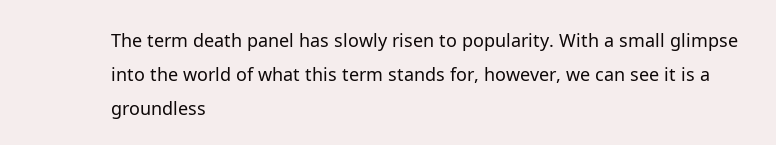The term death panel has slowly risen to popularity. With a small glimpse into the world of what this term stands for, however, we can see it is a groundless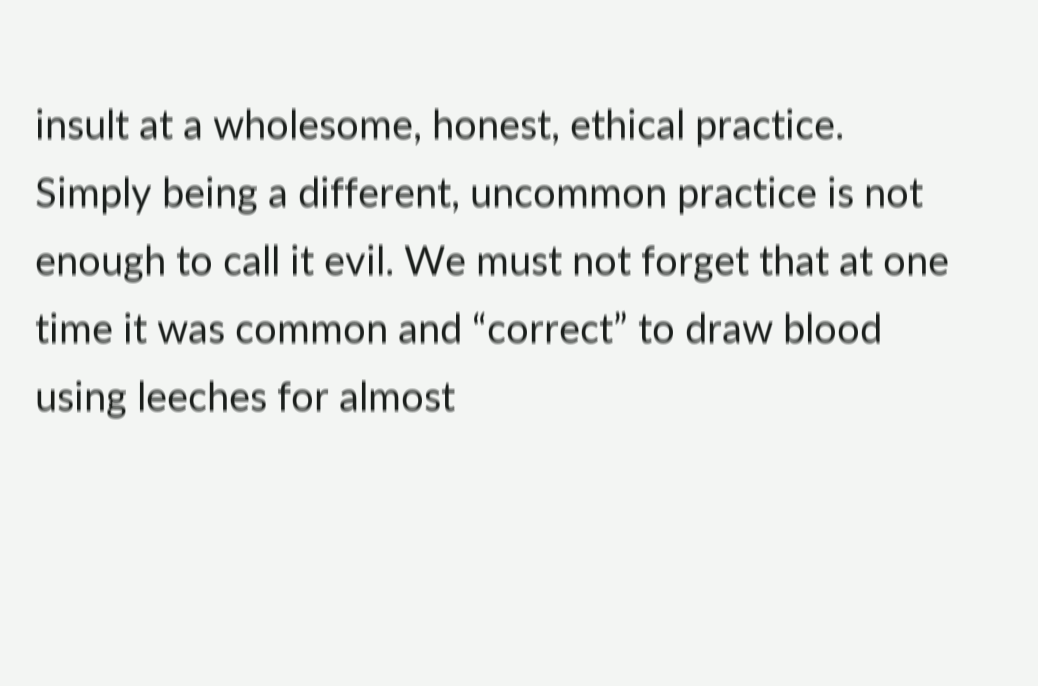insult at a wholesome, honest, ethical practice. Simply being a different, uncommon practice is not enough to call it evil. We must not forget that at one time it was common and “correct” to draw blood using leeches for almost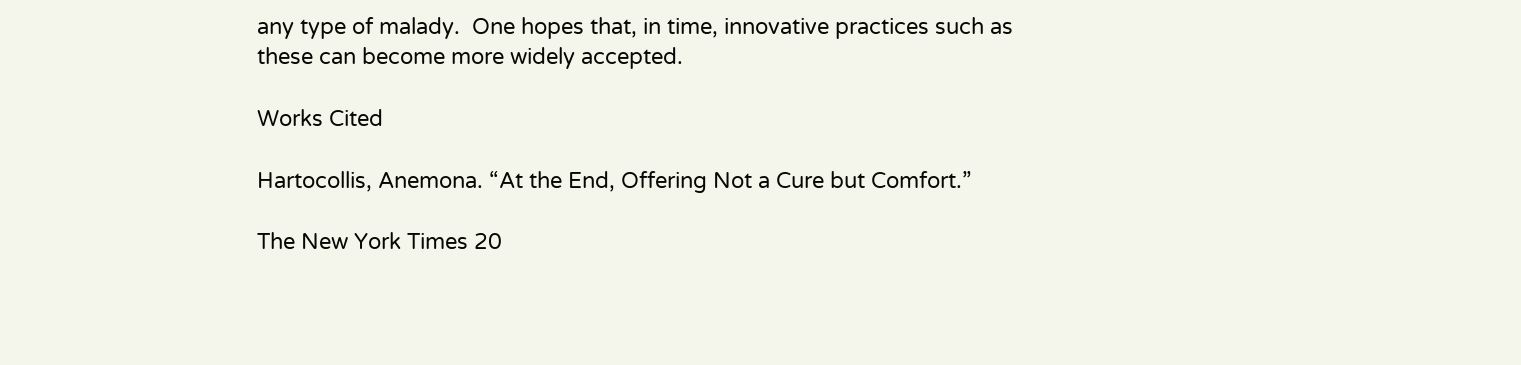any type of malady.  One hopes that, in time, innovative practices such as these can become more widely accepted.

Works Cited

Hartocollis, Anemona. “At the End, Offering Not a Cure but Comfort.”

The New York Times 20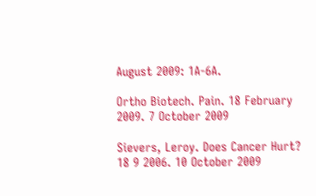August 2009: 1A-6A.

Ortho Biotech. Pain. 18 February 2009. 7 October 2009

Sievers, Leroy. Does Cancer Hurt? 18 9 2006. 10 October 2009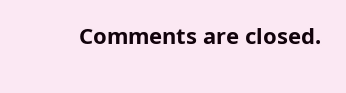Comments are closed.